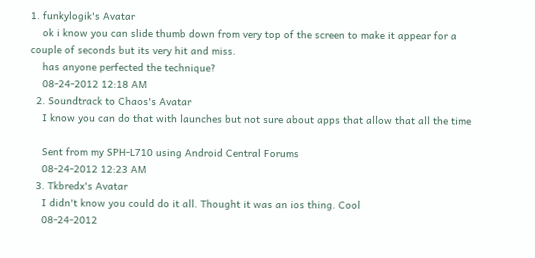1. funkylogik's Avatar
    ok i know you can slide thumb down from very top of the screen to make it appear for a couple of seconds but its very hit and miss.
    has anyone perfected the technique?
    08-24-2012 12:18 AM
  2. Soundtrack to Chaos's Avatar
    I know you can do that with launches but not sure about apps that allow that all the time

    Sent from my SPH-L710 using Android Central Forums
    08-24-2012 12:23 AM
  3. Tkbredx's Avatar
    I didn't know you could do it all. Thought it was an ios thing. Cool
    08-24-2012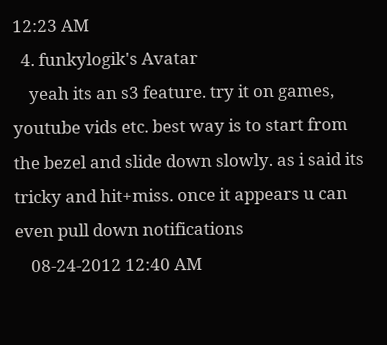12:23 AM
  4. funkylogik's Avatar
    yeah its an s3 feature. try it on games, youtube vids etc. best way is to start from the bezel and slide down slowly. as i said its tricky and hit+miss. once it appears u can even pull down notifications
    08-24-2012 12:40 AM